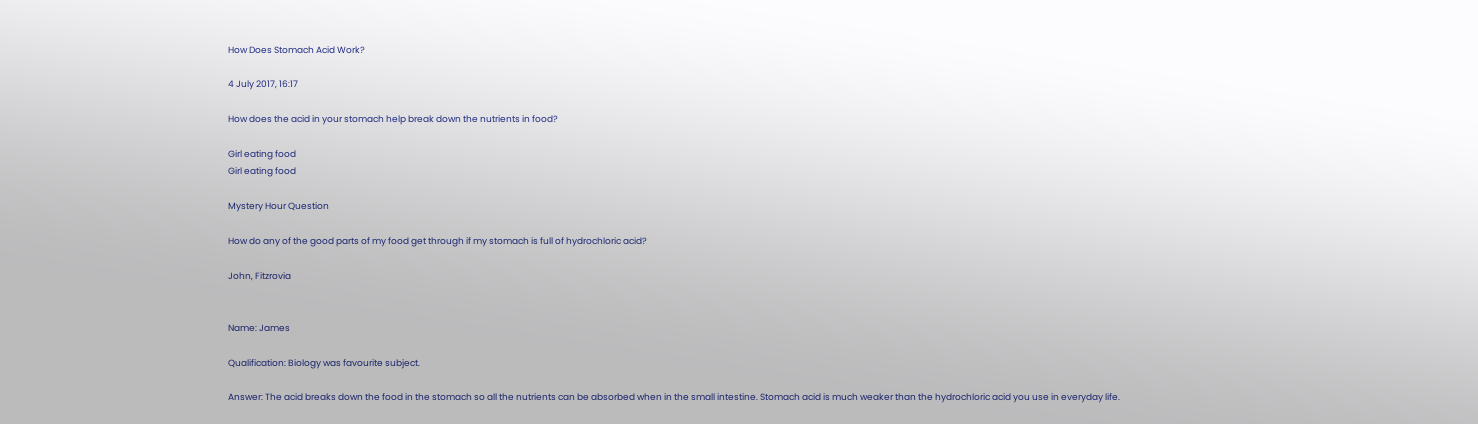How Does Stomach Acid Work?

4 July 2017, 16:17

How does the acid in your stomach help break down the nutrients in food?

Girl eating food
Girl eating food

Mystery Hour Question

How do any of the good parts of my food get through if my stomach is full of hydrochloric acid?

John, Fitzrovia


Name: James

Qualification: Biology was favourite subject.

Answer: The acid breaks down the food in the stomach so all the nutrients can be absorbed when in the small intestine. Stomach acid is much weaker than the hydrochloric acid you use in everyday life.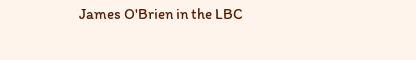James O'Brien in the LBC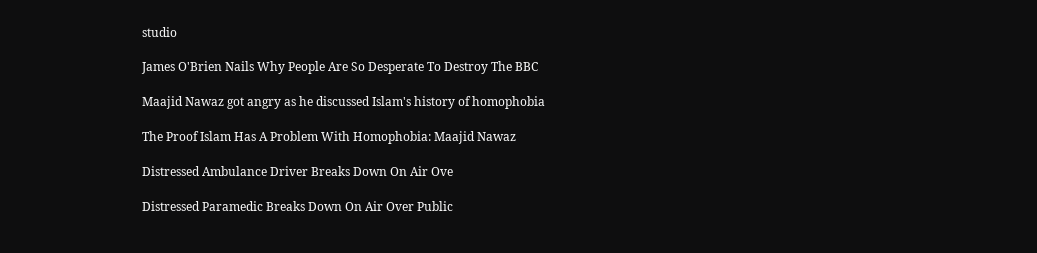studio

James O'Brien Nails Why People Are So Desperate To Destroy The BBC

Maajid Nawaz got angry as he discussed Islam's history of homophobia

The Proof Islam Has A Problem With Homophobia: Maajid Nawaz

Distressed Ambulance Driver Breaks Down On Air Ove

Distressed Paramedic Breaks Down On Air Over Public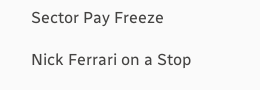Sector Pay Freeze

Nick Ferrari on a Stop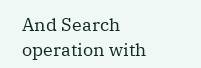And Search operation with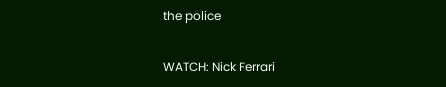the police

WATCH: Nick Ferrari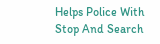Helps Police With Stop And Search